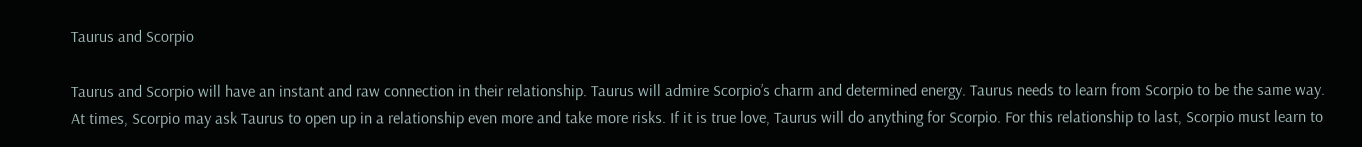Taurus and Scorpio

Taurus and Scorpio will have an instant and raw connection in their relationship. Taurus will admire Scorpio’s charm and determined energy. Taurus needs to learn from Scorpio to be the same way. At times, Scorpio may ask Taurus to open up in a relationship even more and take more risks. If it is true love, Taurus will do anything for Scorpio. For this relationship to last, Scorpio must learn to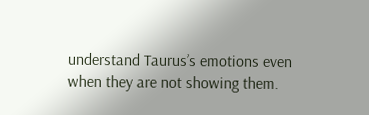understand Taurus’s emotions even when they are not showing them.